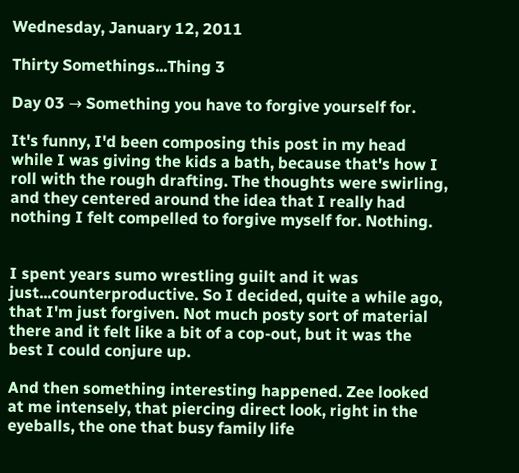Wednesday, January 12, 2011

Thirty Somethings...Thing 3

Day 03 → Something you have to forgive yourself for.

It's funny, I'd been composing this post in my head while I was giving the kids a bath, because that's how I roll with the rough drafting. The thoughts were swirling, and they centered around the idea that I really had nothing I felt compelled to forgive myself for. Nothing.


I spent years sumo wrestling guilt and it was just...counterproductive. So I decided, quite a while ago, that I'm just forgiven. Not much posty sort of material there and it felt like a bit of a cop-out, but it was the best I could conjure up.

And then something interesting happened. Zee looked at me intensely, that piercing direct look, right in the eyeballs, the one that busy family life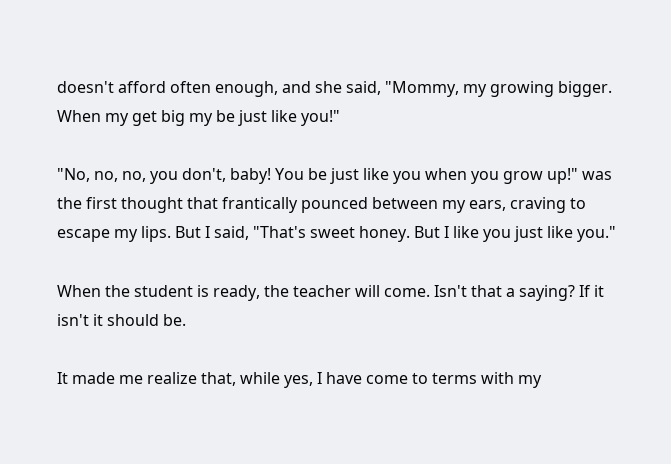doesn't afford often enough, and she said, "Mommy, my growing bigger. When my get big my be just like you!"

"No, no, no, you don't, baby! You be just like you when you grow up!" was the first thought that frantically pounced between my ears, craving to escape my lips. But I said, "That's sweet honey. But I like you just like you."

When the student is ready, the teacher will come. Isn't that a saying? If it isn't it should be.

It made me realize that, while yes, I have come to terms with my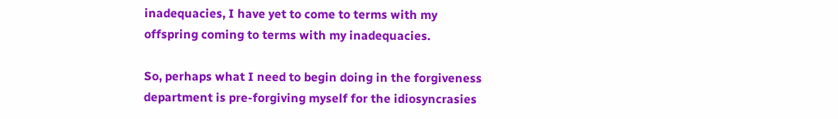inadequacies, I have yet to come to terms with my offspring coming to terms with my inadequacies.

So, perhaps what I need to begin doing in the forgiveness department is pre-forgiving myself for the idiosyncrasies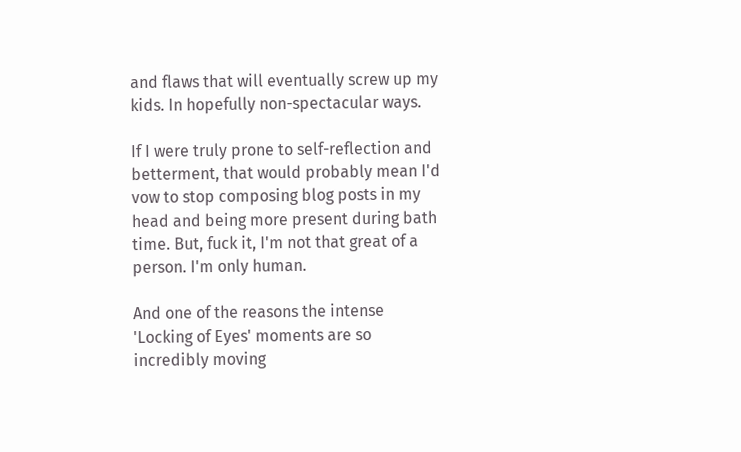and flaws that will eventually screw up my kids. In hopefully non-spectacular ways.

If I were truly prone to self-reflection and betterment, that would probably mean I'd vow to stop composing blog posts in my head and being more present during bath time. But, fuck it, I'm not that great of a person. I'm only human.

And one of the reasons the intense 'Locking of Eyes' moments are so incredibly moving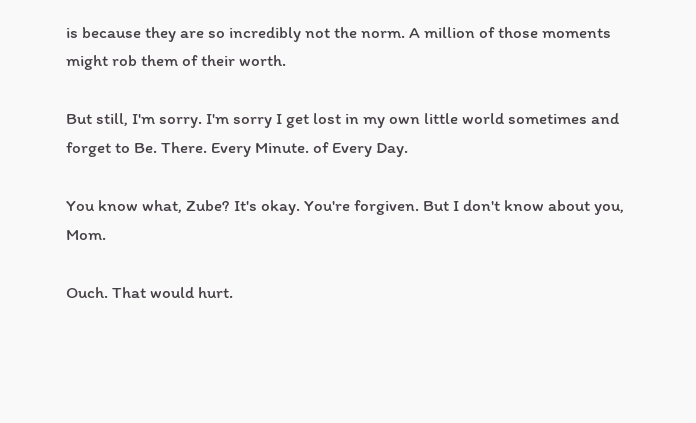is because they are so incredibly not the norm. A million of those moments might rob them of their worth.

But still, I'm sorry. I'm sorry I get lost in my own little world sometimes and forget to Be. There. Every Minute. of Every Day.

You know what, Zube? It's okay. You're forgiven. But I don't know about you, Mom.

Ouch. That would hurt.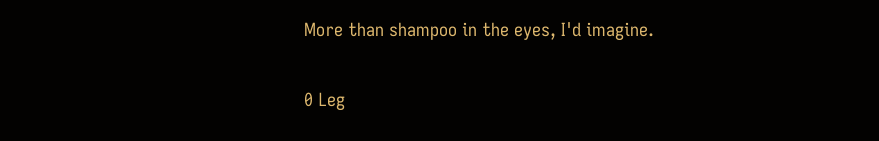More than shampoo in the eyes, I'd imagine.

0 Leg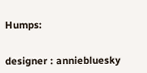Humps:


designer : anniebluesky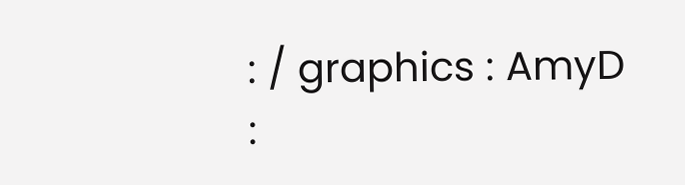: / graphics : AmyD :